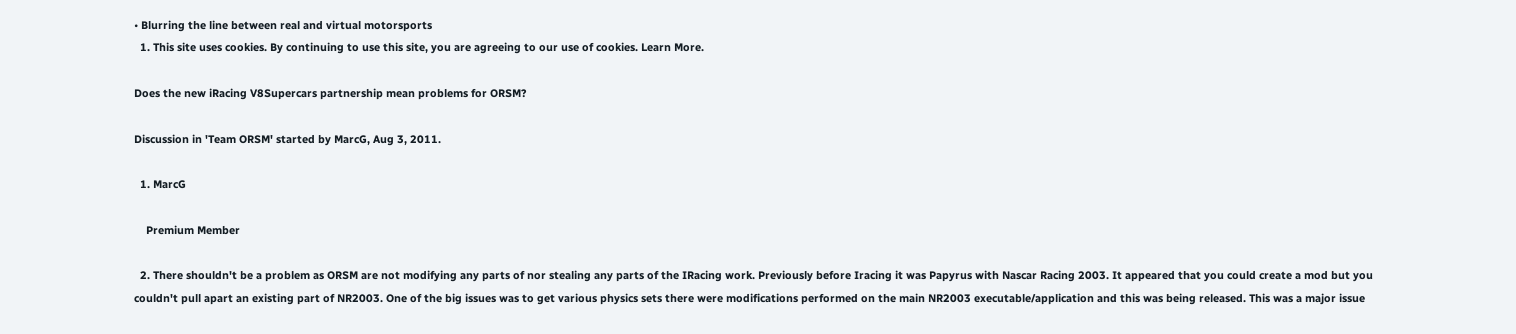• Blurring the line between real and virtual motorsports
  1. This site uses cookies. By continuing to use this site, you are agreeing to our use of cookies. Learn More.

Does the new iRacing V8Supercars partnership mean problems for ORSM?

Discussion in 'Team ORSM' started by MarcG, Aug 3, 2011.

  1. MarcG

    Premium Member

  2. There shouldn't be a problem as ORSM are not modifying any parts of nor stealing any parts of the IRacing work. Previously before Iracing it was Papyrus with Nascar Racing 2003. It appeared that you could create a mod but you couldn't pull apart an existing part of NR2003. One of the big issues was to get various physics sets there were modifications performed on the main NR2003 executable/application and this was being released. This was a major issue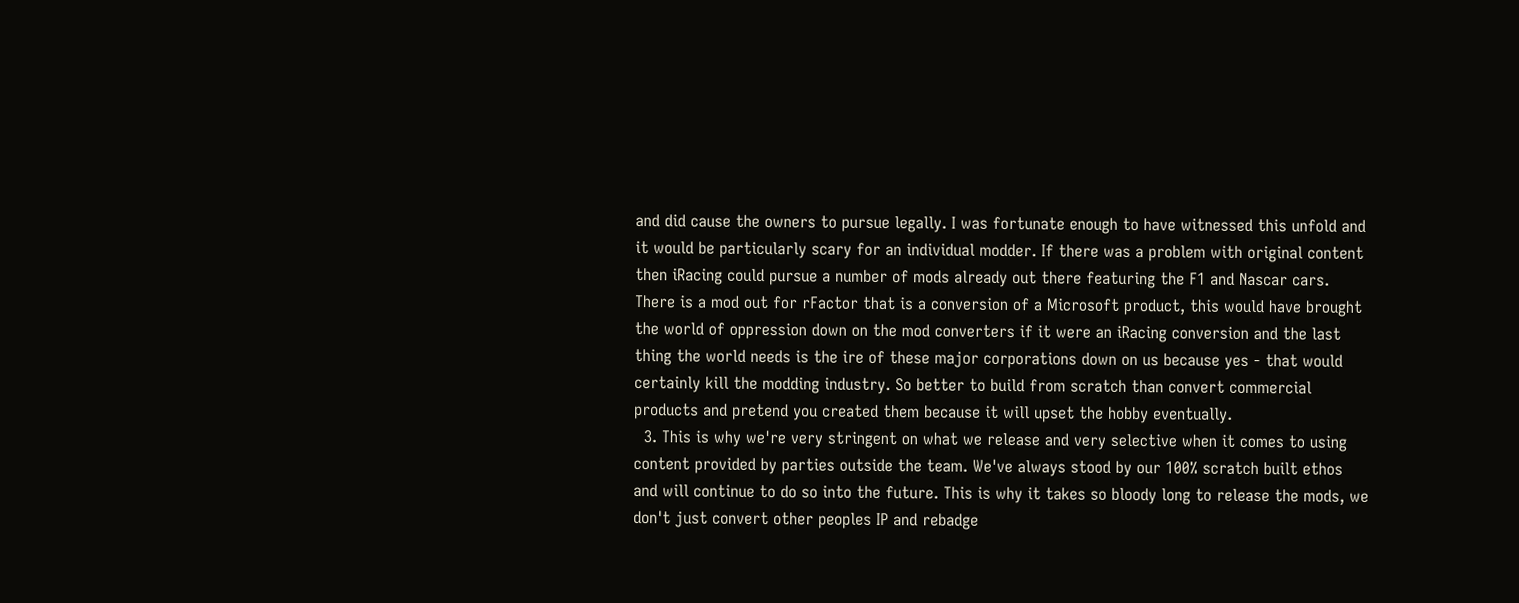and did cause the owners to pursue legally. I was fortunate enough to have witnessed this unfold and it would be particularly scary for an individual modder. If there was a problem with original content then iRacing could pursue a number of mods already out there featuring the F1 and Nascar cars. There is a mod out for rFactor that is a conversion of a Microsoft product, this would have brought the world of oppression down on the mod converters if it were an iRacing conversion and the last thing the world needs is the ire of these major corporations down on us because yes - that would certainly kill the modding industry. So better to build from scratch than convert commercial products and pretend you created them because it will upset the hobby eventually.
  3. This is why we're very stringent on what we release and very selective when it comes to using content provided by parties outside the team. We've always stood by our 100% scratch built ethos and will continue to do so into the future. This is why it takes so bloody long to release the mods, we don't just convert other peoples IP and rebadge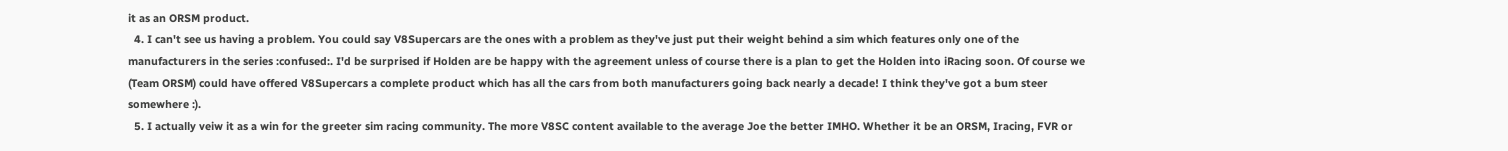it as an ORSM product.
  4. I can't see us having a problem. You could say V8Supercars are the ones with a problem as they've just put their weight behind a sim which features only one of the manufacturers in the series :confused:. I'd be surprised if Holden are be happy with the agreement unless of course there is a plan to get the Holden into iRacing soon. Of course we (Team ORSM) could have offered V8Supercars a complete product which has all the cars from both manufacturers going back nearly a decade! I think they've got a bum steer somewhere :).
  5. I actually veiw it as a win for the greeter sim racing community. The more V8SC content available to the average Joe the better IMHO. Whether it be an ORSM, Iracing, FVR or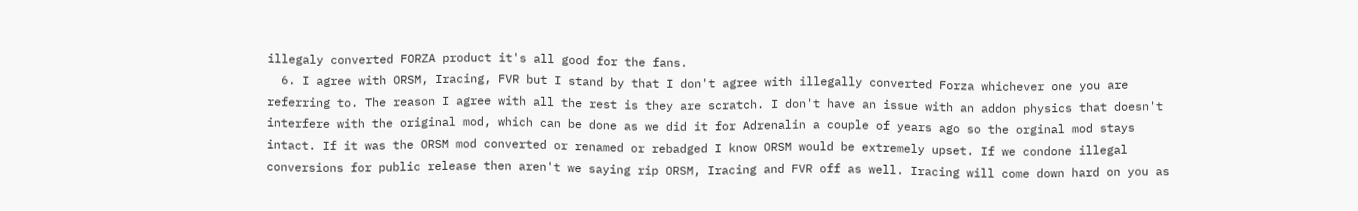illegaly converted FORZA product it's all good for the fans.
  6. I agree with ORSM, Iracing, FVR but I stand by that I don't agree with illegally converted Forza whichever one you are referring to. The reason I agree with all the rest is they are scratch. I don't have an issue with an addon physics that doesn't interfere with the original mod, which can be done as we did it for Adrenalin a couple of years ago so the orginal mod stays intact. If it was the ORSM mod converted or renamed or rebadged I know ORSM would be extremely upset. If we condone illegal conversions for public release then aren't we saying rip ORSM, Iracing and FVR off as well. Iracing will come down hard on you as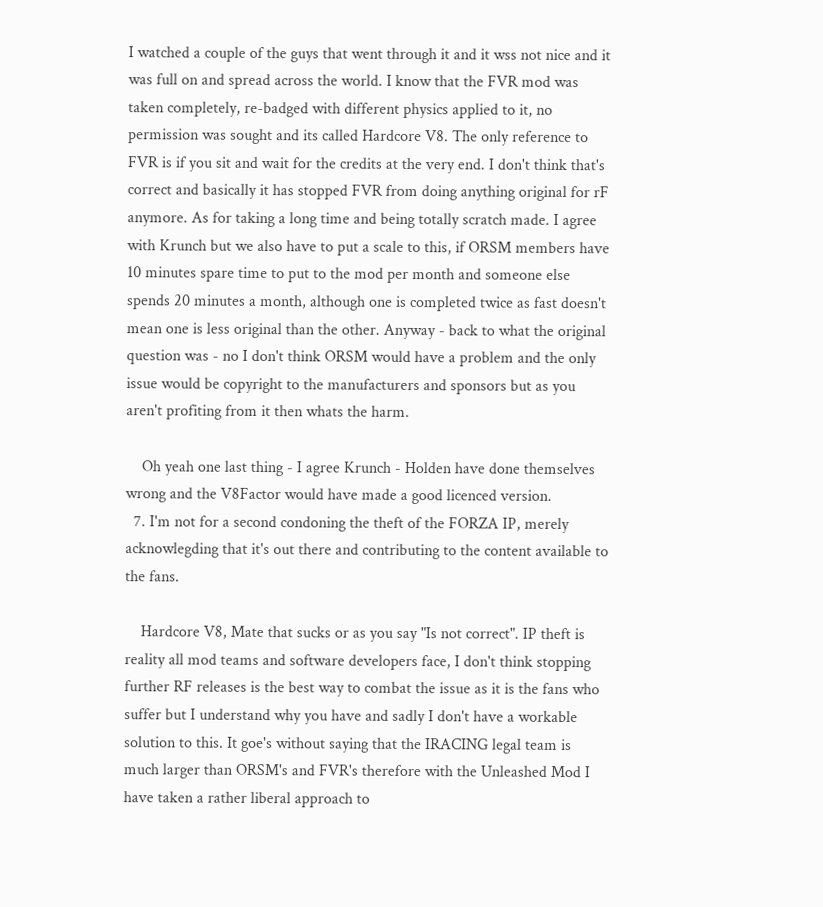I watched a couple of the guys that went through it and it wss not nice and it was full on and spread across the world. I know that the FVR mod was taken completely, re-badged with different physics applied to it, no permission was sought and its called Hardcore V8. The only reference to FVR is if you sit and wait for the credits at the very end. I don't think that's correct and basically it has stopped FVR from doing anything original for rF anymore. As for taking a long time and being totally scratch made. I agree with Krunch but we also have to put a scale to this, if ORSM members have 10 minutes spare time to put to the mod per month and someone else spends 20 minutes a month, although one is completed twice as fast doesn't mean one is less original than the other. Anyway - back to what the original question was - no I don't think ORSM would have a problem and the only issue would be copyright to the manufacturers and sponsors but as you aren't profiting from it then whats the harm.

    Oh yeah one last thing - I agree Krunch - Holden have done themselves wrong and the V8Factor would have made a good licenced version.
  7. I'm not for a second condoning the theft of the FORZA IP, merely acknowlegding that it's out there and contributing to the content available to the fans.

    Hardcore V8, Mate that sucks or as you say "Is not correct". IP theft is reality all mod teams and software developers face, I don't think stopping further RF releases is the best way to combat the issue as it is the fans who suffer but I understand why you have and sadly I don't have a workable solution to this. It goe's without saying that the IRACING legal team is much larger than ORSM's and FVR's therefore with the Unleashed Mod I have taken a rather liberal approach to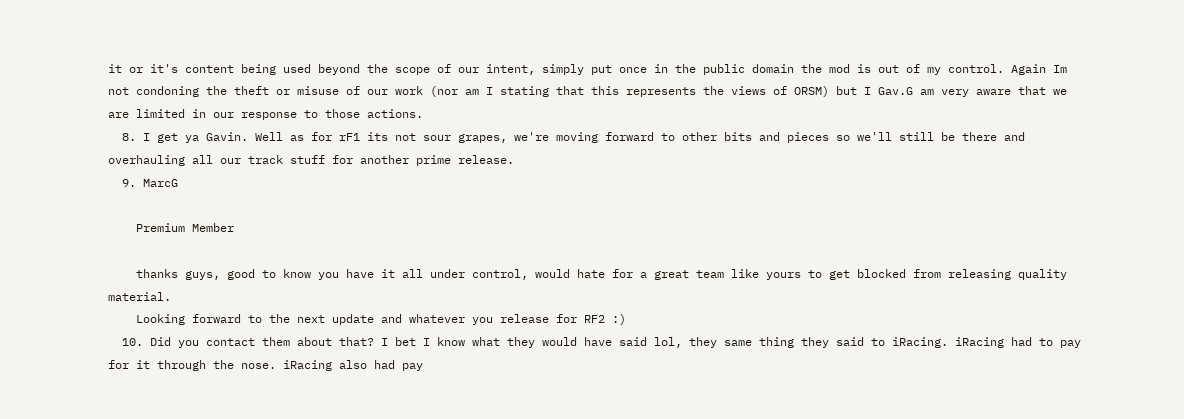it or it's content being used beyond the scope of our intent, simply put once in the public domain the mod is out of my control. Again Im not condoning the theft or misuse of our work (nor am I stating that this represents the views of ORSM) but I Gav.G am very aware that we are limited in our response to those actions.
  8. I get ya Gavin. Well as for rF1 its not sour grapes, we're moving forward to other bits and pieces so we'll still be there and overhauling all our track stuff for another prime release.
  9. MarcG

    Premium Member

    thanks guys, good to know you have it all under control, would hate for a great team like yours to get blocked from releasing quality material.
    Looking forward to the next update and whatever you release for RF2 :)
  10. Did you contact them about that? I bet I know what they would have said lol, they same thing they said to iRacing. iRacing had to pay for it through the nose. iRacing also had pay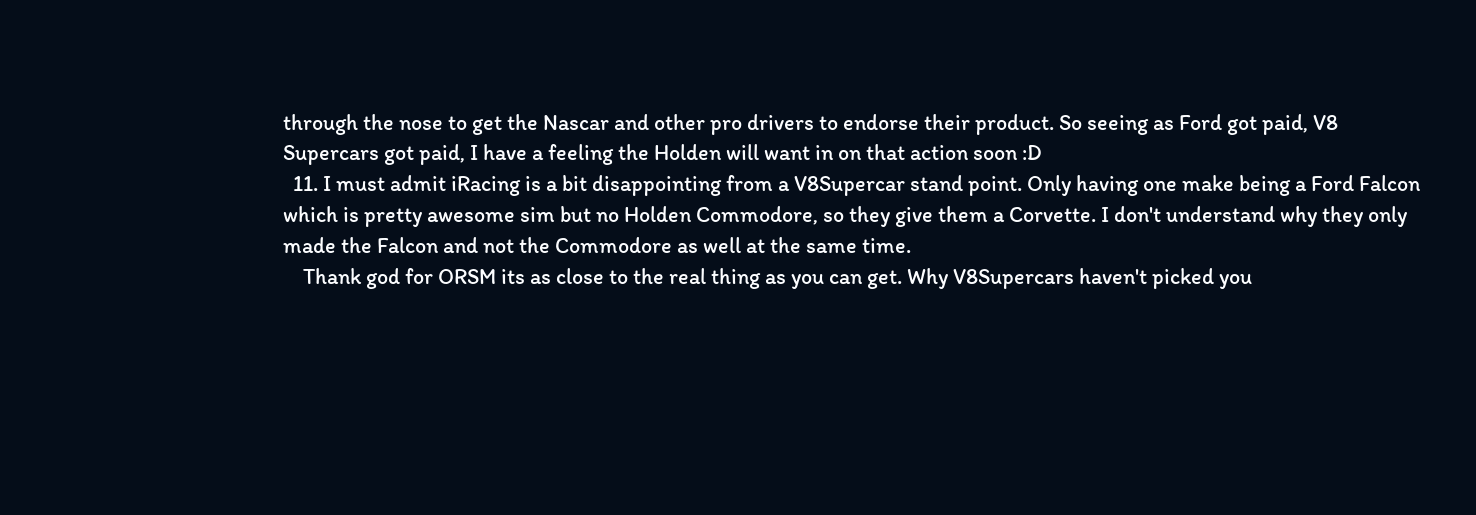through the nose to get the Nascar and other pro drivers to endorse their product. So seeing as Ford got paid, V8 Supercars got paid, I have a feeling the Holden will want in on that action soon :D
  11. I must admit iRacing is a bit disappointing from a V8Supercar stand point. Only having one make being a Ford Falcon which is pretty awesome sim but no Holden Commodore, so they give them a Corvette. I don't understand why they only made the Falcon and not the Commodore as well at the same time.
    Thank god for ORSM its as close to the real thing as you can get. Why V8Supercars haven't picked you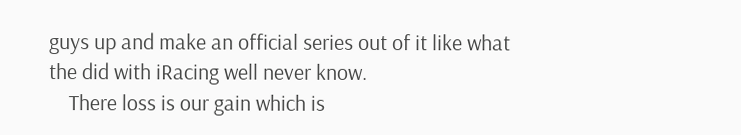guys up and make an official series out of it like what the did with iRacing well never know.
    There loss is our gain which is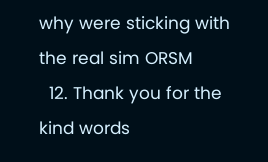why were sticking with the real sim ORSM
  12. Thank you for the kind words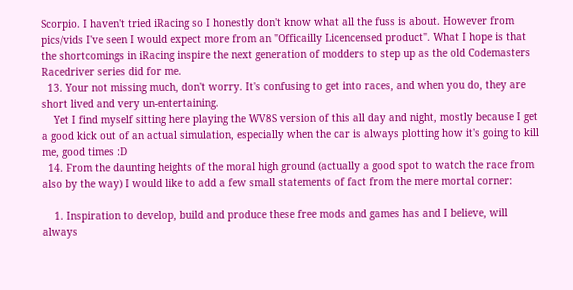Scorpio. I haven't tried iRacing so I honestly don't know what all the fuss is about. However from pics/vids I've seen I would expect more from an "Officailly Licencensed product". What I hope is that the shortcomings in iRacing inspire the next generation of modders to step up as the old Codemasters Racedriver series did for me.
  13. Your not missing much, don't worry. It's confusing to get into races, and when you do, they are short lived and very un-entertaining.
    Yet I find myself sitting here playing the WV8S version of this all day and night, mostly because I get a good kick out of an actual simulation, especially when the car is always plotting how it's going to kill me, good times :D
  14. From the daunting heights of the moral high ground (actually a good spot to watch the race from also by the way) I would like to add a few small statements of fact from the mere mortal corner:

    1. Inspiration to develop, build and produce these free mods and games has and I believe, will always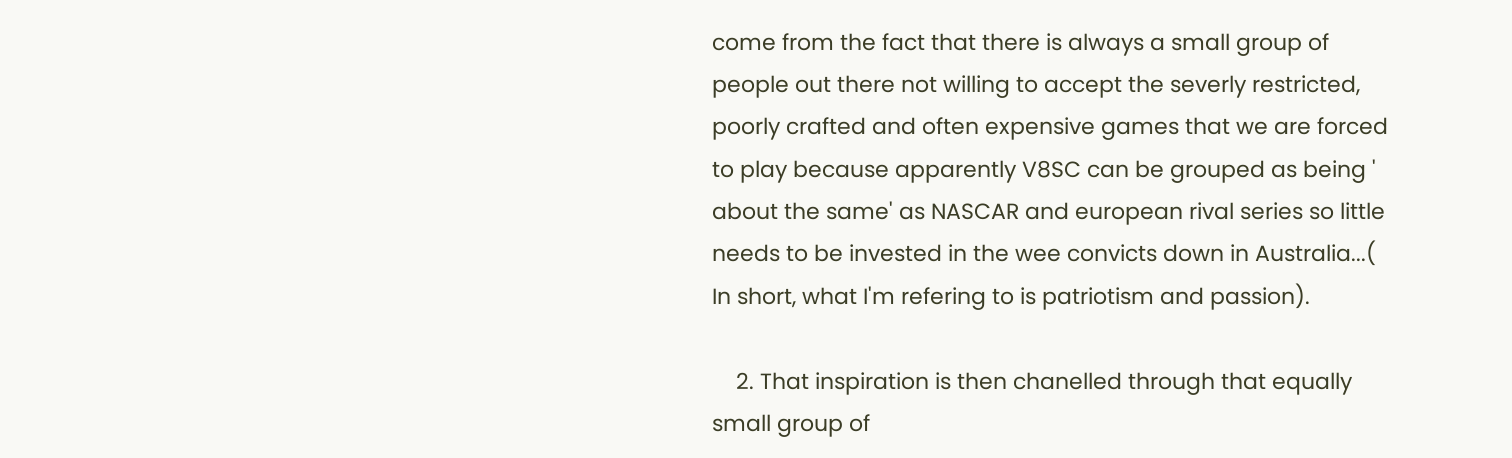come from the fact that there is always a small group of people out there not willing to accept the severly restricted, poorly crafted and often expensive games that we are forced to play because apparently V8SC can be grouped as being ' about the same' as NASCAR and european rival series so little needs to be invested in the wee convicts down in Australia...( In short, what I'm refering to is patriotism and passion).

    2. That inspiration is then chanelled through that equally small group of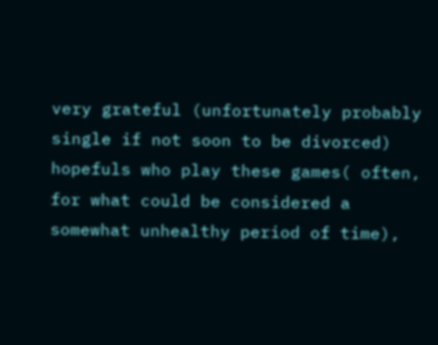very grateful (unfortunately probably single if not soon to be divorced) hopefuls who play these games( often, for what could be considered a somewhat unhealthy period of time),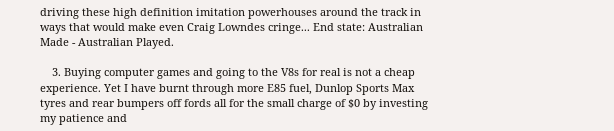driving these high definition imitation powerhouses around the track in ways that would make even Craig Lowndes cringe... End state: Australian Made - Australian Played.

    3. Buying computer games and going to the V8s for real is not a cheap experience. Yet I have burnt through more E85 fuel, Dunlop Sports Max tyres and rear bumpers off fords all for the small charge of $0 by investing my patience and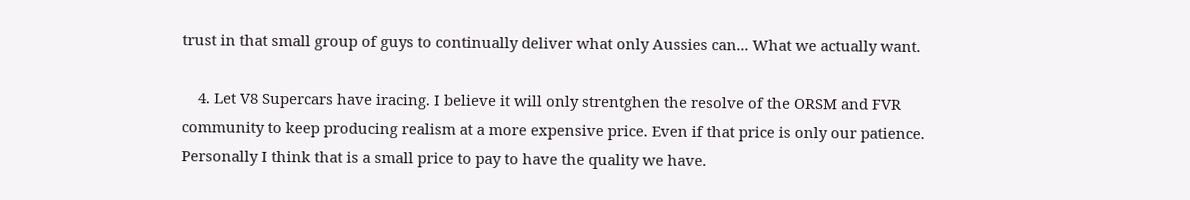trust in that small group of guys to continually deliver what only Aussies can... What we actually want.

    4. Let V8 Supercars have iracing. I believe it will only strentghen the resolve of the ORSM and FVR community to keep producing realism at a more expensive price. Even if that price is only our patience. Personally I think that is a small price to pay to have the quality we have.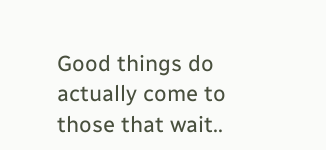Good things do actually come to those that wait..